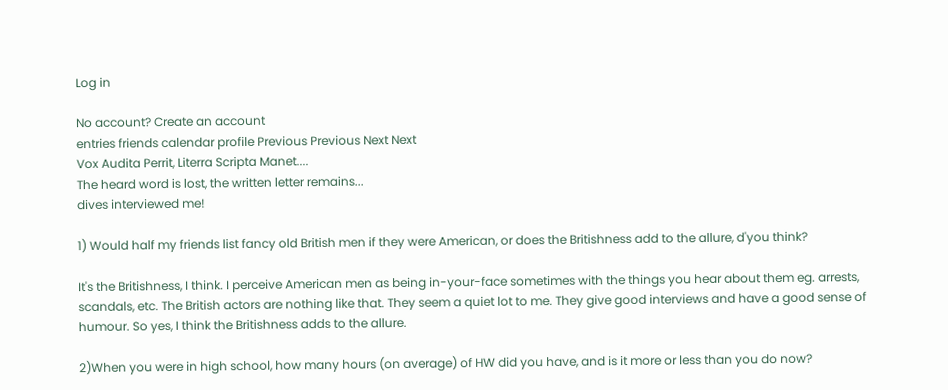Log in

No account? Create an account
entries friends calendar profile Previous Previous Next Next
Vox Audita Perrit, Literra Scripta Manet....
The heard word is lost, the written letter remains...
dives interviewed me!

1) Would half my friends list fancy old British men if they were American, or does the Britishness add to the allure, d'you think?

It's the Britishness, I think. I perceive American men as being in-your-face sometimes with the things you hear about them eg. arrests, scandals, etc. The British actors are nothing like that. They seem a quiet lot to me. They give good interviews and have a good sense of humour. So yes, I think the Britishness adds to the allure.

2)When you were in high school, how many hours (on average) of HW did you have, and is it more or less than you do now?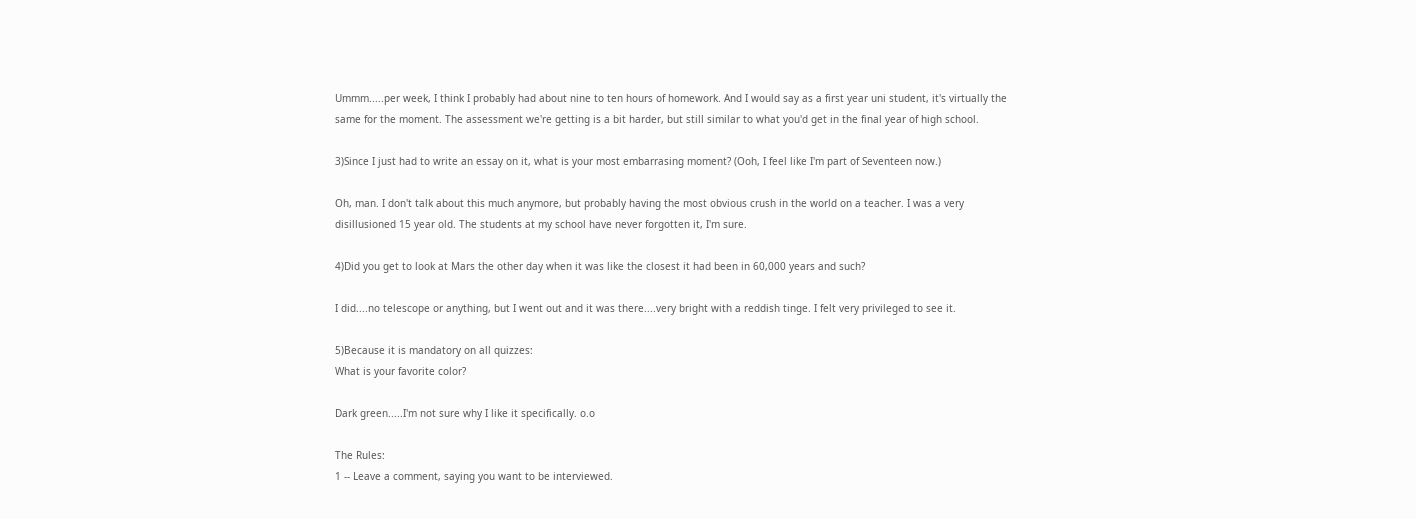Ummm.....per week, I think I probably had about nine to ten hours of homework. And I would say as a first year uni student, it's virtually the same for the moment. The assessment we're getting is a bit harder, but still similar to what you'd get in the final year of high school.

3)Since I just had to write an essay on it, what is your most embarrasing moment? (Ooh, I feel like I'm part of Seventeen now.)

Oh, man. I don't talk about this much anymore, but probably having the most obvious crush in the world on a teacher. I was a very disillusioned 15 year old. The students at my school have never forgotten it, I'm sure.

4)Did you get to look at Mars the other day when it was like the closest it had been in 60,000 years and such?

I did....no telescope or anything, but I went out and it was there....very bright with a reddish tinge. I felt very privileged to see it.

5)Because it is mandatory on all quizzes:
What is your favorite color?

Dark green.....I'm not sure why I like it specifically. o.o

The Rules:
1 -- Leave a comment, saying you want to be interviewed.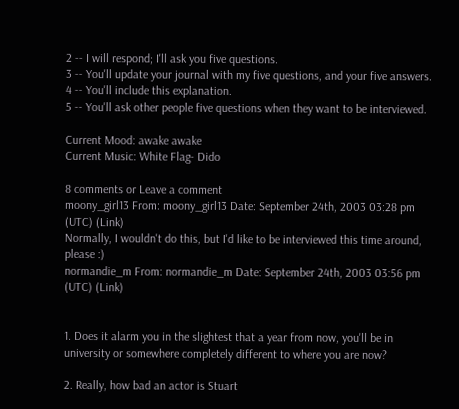2 -- I will respond; I'll ask you five questions.
3 -- You'll update your journal with my five questions, and your five answers.
4 -- You'll include this explanation.
5 -- You'll ask other people five questions when they want to be interviewed.

Current Mood: awake awake
Current Music: White Flag- Dido

8 comments or Leave a comment
moony_girl13 From: moony_girl13 Date: September 24th, 2003 03:28 pm (UTC) (Link)
Normally, I wouldn't do this, but I'd like to be interviewed this time around, please :)
normandie_m From: normandie_m Date: September 24th, 2003 03:56 pm (UTC) (Link)


1. Does it alarm you in the slightest that a year from now, you'll be in university or somewhere completely different to where you are now?

2. Really, how bad an actor is Stuart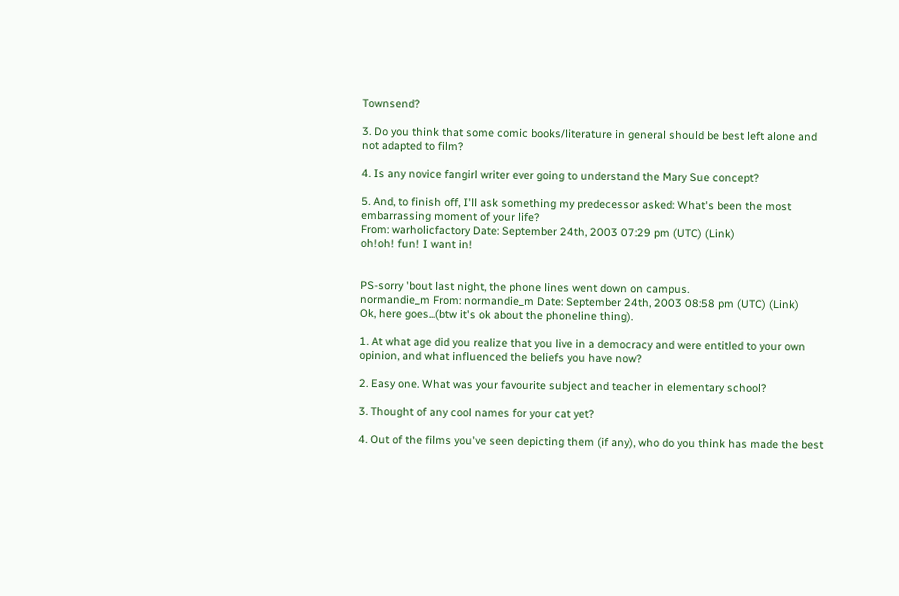Townsend?

3. Do you think that some comic books/literature in general should be best left alone and not adapted to film?

4. Is any novice fangirl writer ever going to understand the Mary Sue concept?

5. And, to finish off, I'll ask something my predecessor asked: What's been the most embarrassing moment of your life?
From: warholicfactory Date: September 24th, 2003 07:29 pm (UTC) (Link)
oh!oh! fun! I want in!


PS-sorry 'bout last night, the phone lines went down on campus.
normandie_m From: normandie_m Date: September 24th, 2003 08:58 pm (UTC) (Link)
Ok, here goes...(btw it's ok about the phoneline thing).

1. At what age did you realize that you live in a democracy and were entitled to your own opinion, and what influenced the beliefs you have now?

2. Easy one. What was your favourite subject and teacher in elementary school?

3. Thought of any cool names for your cat yet?

4. Out of the films you've seen depicting them (if any), who do you think has made the best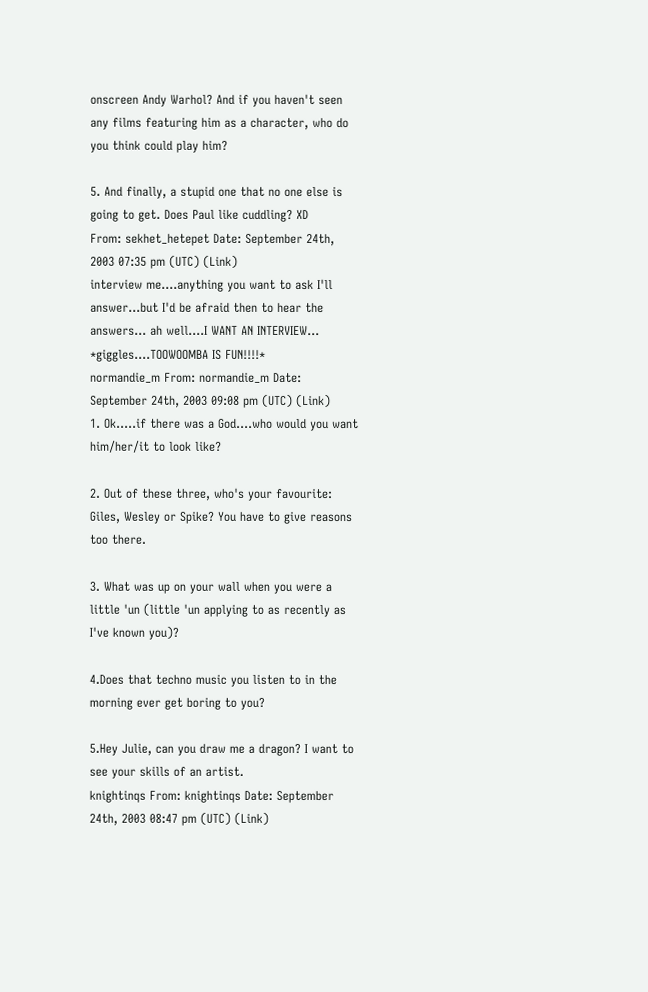onscreen Andy Warhol? And if you haven't seen any films featuring him as a character, who do you think could play him?

5. And finally, a stupid one that no one else is going to get. Does Paul like cuddling? XD
From: sekhet_hetepet Date: September 24th, 2003 07:35 pm (UTC) (Link)
interview me....anything you want to ask I'll answer...but I'd be afraid then to hear the answers... ah well....I WANT AN INTERVIEW... *giggles....TOOWOOMBA IS FUN!!!!*
normandie_m From: normandie_m Date: September 24th, 2003 09:08 pm (UTC) (Link)
1. Ok.....if there was a God....who would you want him/her/it to look like?

2. Out of these three, who's your favourite: Giles, Wesley or Spike? You have to give reasons too there.

3. What was up on your wall when you were a little 'un (little 'un applying to as recently as I've known you)?

4.Does that techno music you listen to in the morning ever get boring to you?

5.Hey Julie, can you draw me a dragon? I want to see your skills of an artist.
knightinqs From: knightinqs Date: September 24th, 2003 08:47 pm (UTC) (Link)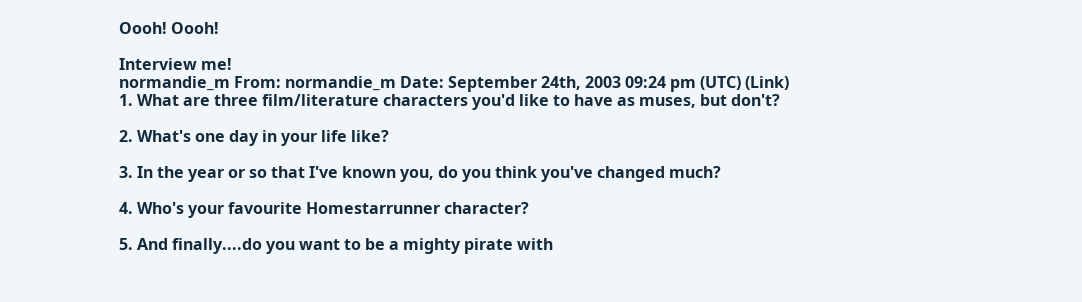Oooh! Oooh!

Interview me!
normandie_m From: normandie_m Date: September 24th, 2003 09:24 pm (UTC) (Link)
1. What are three film/literature characters you'd like to have as muses, but don't?

2. What's one day in your life like?

3. In the year or so that I've known you, do you think you've changed much?

4. Who's your favourite Homestarrunner character?

5. And finally....do you want to be a mighty pirate with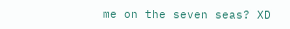me on the seven seas? XD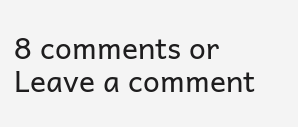8 comments or Leave a comment